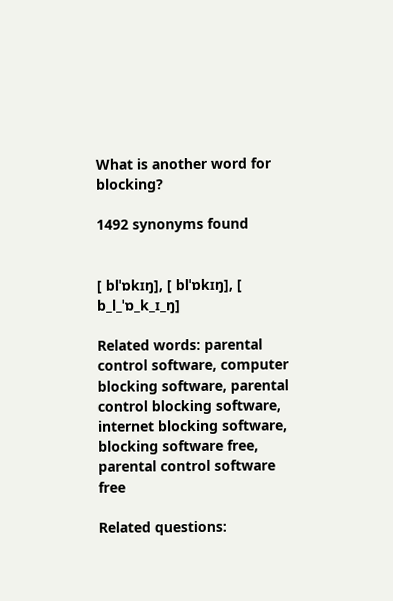What is another word for blocking?

1492 synonyms found


[ blˈɒkɪŋ], [ blˈɒkɪŋ], [ b_l_ˈɒ_k_ɪ_ŋ]

Related words: parental control software, computer blocking software, parental control blocking software, internet blocking software, blocking software free, parental control software free

Related questions: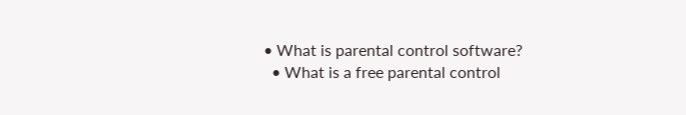• What is parental control software?
  • What is a free parental control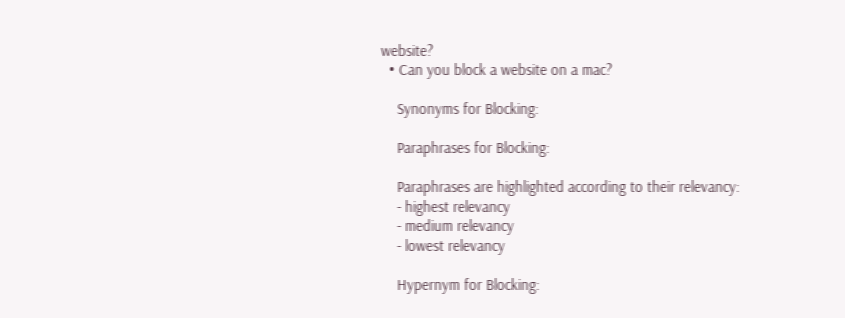website?
  • Can you block a website on a mac?

    Synonyms for Blocking:

    Paraphrases for Blocking:

    Paraphrases are highlighted according to their relevancy:
    - highest relevancy
    - medium relevancy
    - lowest relevancy

    Hypernym for Blocking: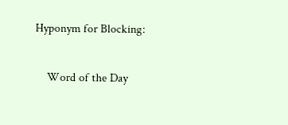Hyponym for Blocking:

    Word of the Day